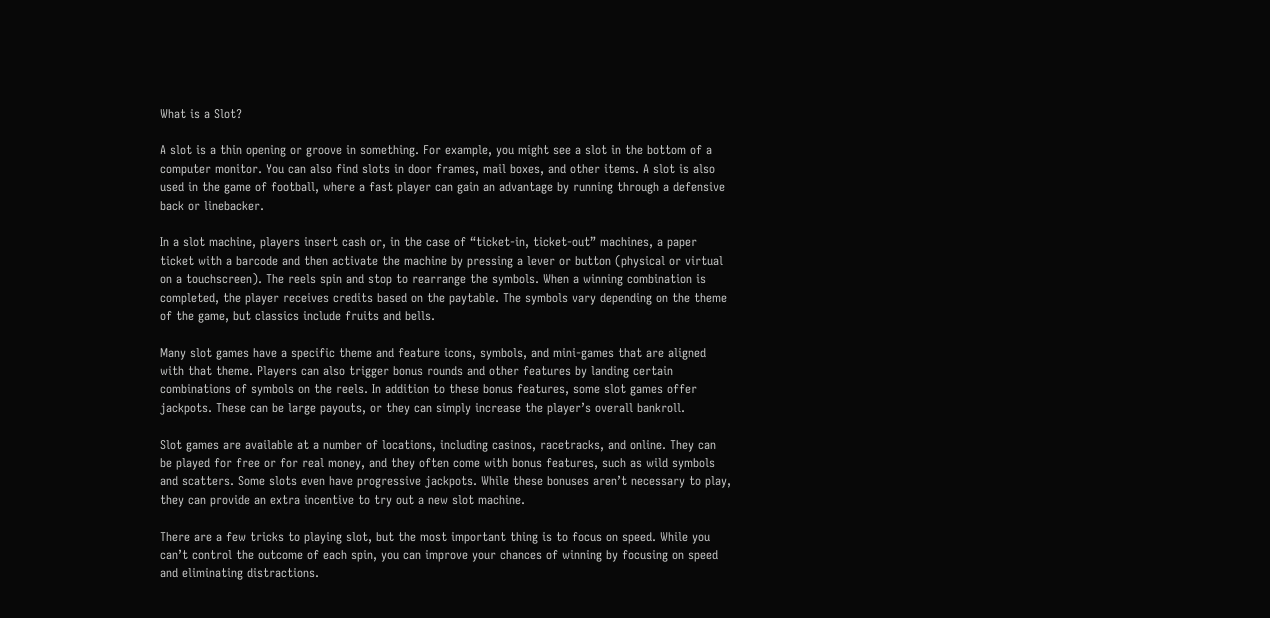What is a Slot?

A slot is a thin opening or groove in something. For example, you might see a slot in the bottom of a computer monitor. You can also find slots in door frames, mail boxes, and other items. A slot is also used in the game of football, where a fast player can gain an advantage by running through a defensive back or linebacker.

In a slot machine, players insert cash or, in the case of “ticket-in, ticket-out” machines, a paper ticket with a barcode and then activate the machine by pressing a lever or button (physical or virtual on a touchscreen). The reels spin and stop to rearrange the symbols. When a winning combination is completed, the player receives credits based on the paytable. The symbols vary depending on the theme of the game, but classics include fruits and bells.

Many slot games have a specific theme and feature icons, symbols, and mini-games that are aligned with that theme. Players can also trigger bonus rounds and other features by landing certain combinations of symbols on the reels. In addition to these bonus features, some slot games offer jackpots. These can be large payouts, or they can simply increase the player’s overall bankroll.

Slot games are available at a number of locations, including casinos, racetracks, and online. They can be played for free or for real money, and they often come with bonus features, such as wild symbols and scatters. Some slots even have progressive jackpots. While these bonuses aren’t necessary to play, they can provide an extra incentive to try out a new slot machine.

There are a few tricks to playing slot, but the most important thing is to focus on speed. While you can’t control the outcome of each spin, you can improve your chances of winning by focusing on speed and eliminating distractions.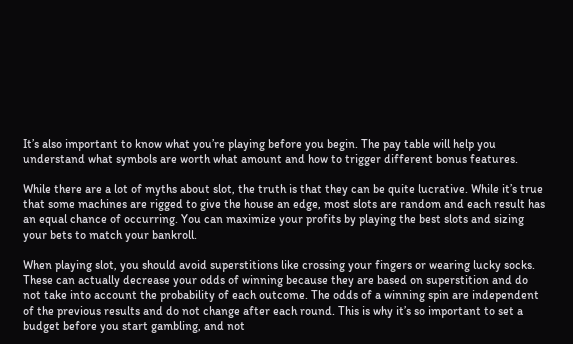It’s also important to know what you’re playing before you begin. The pay table will help you understand what symbols are worth what amount and how to trigger different bonus features.

While there are a lot of myths about slot, the truth is that they can be quite lucrative. While it’s true that some machines are rigged to give the house an edge, most slots are random and each result has an equal chance of occurring. You can maximize your profits by playing the best slots and sizing your bets to match your bankroll.

When playing slot, you should avoid superstitions like crossing your fingers or wearing lucky socks. These can actually decrease your odds of winning because they are based on superstition and do not take into account the probability of each outcome. The odds of a winning spin are independent of the previous results and do not change after each round. This is why it’s so important to set a budget before you start gambling, and not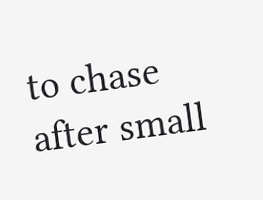to chase after small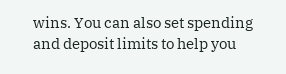wins. You can also set spending and deposit limits to help you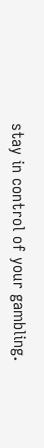stay in control of your gambling.